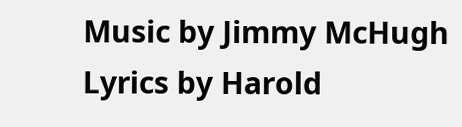Music by Jimmy McHugh
Lyrics by Harold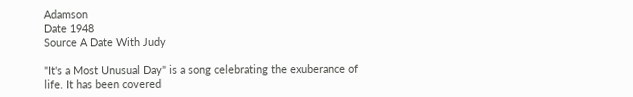Adamson
Date 1948
Source A Date With Judy

"It's a Most Unusual Day" is a song celebrating the exuberance of life. It has been covered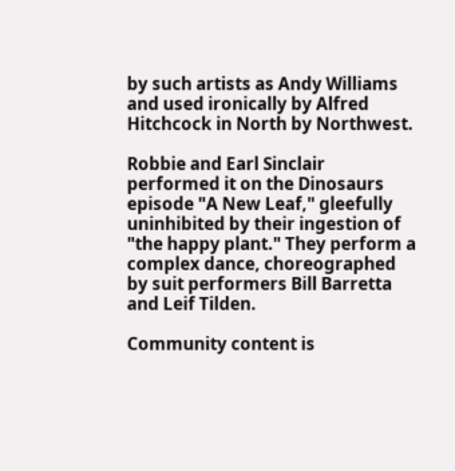by such artists as Andy Williams and used ironically by Alfred Hitchcock in North by Northwest.

Robbie and Earl Sinclair performed it on the Dinosaurs episode "A New Leaf," gleefully uninhibited by their ingestion of "the happy plant." They perform a complex dance, choreographed by suit performers Bill Barretta and Leif Tilden.

Community content is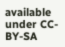available under CC-BY-SA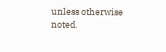unless otherwise noted.